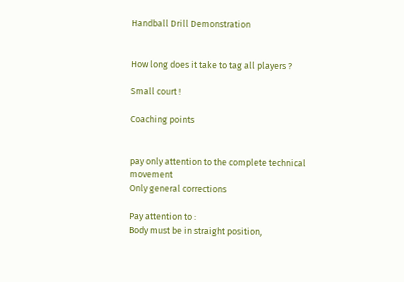Handball Drill Demonstration


How long does it take to tag all players ?

Small court !

Coaching points


pay only attention to the complete technical movement
Only general corrections

Pay attention to :
Body must be in straight position,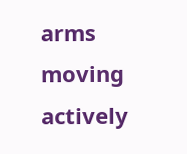arms moving actively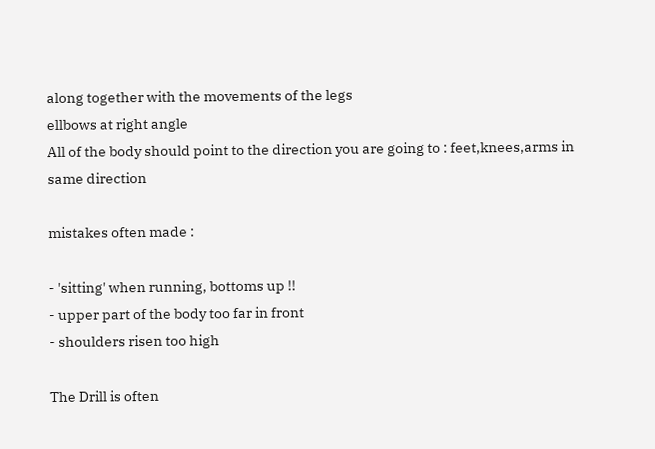along together with the movements of the legs
ellbows at right angle
All of the body should point to the direction you are going to : feet,knees,arms in same direction

mistakes often made :

- 'sitting' when running, bottoms up !!
- upper part of the body too far in front
- shoulders risen too high

The Drill is often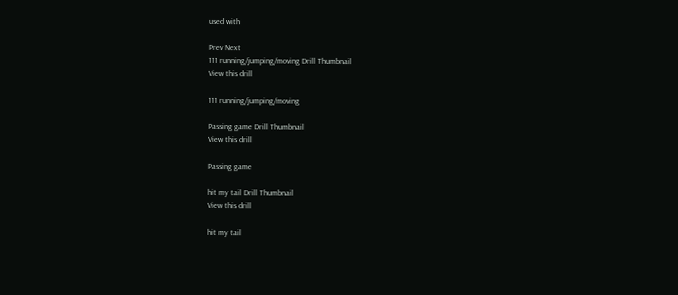used with

Prev Next
111 running/jumping/moving Drill Thumbnail
View this drill

111 running/jumping/moving

Passing game Drill Thumbnail
View this drill

Passing game

hit my tail Drill Thumbnail
View this drill

hit my tail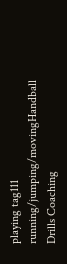playing tag111 running/jumping/movingHandball Drills Coaching